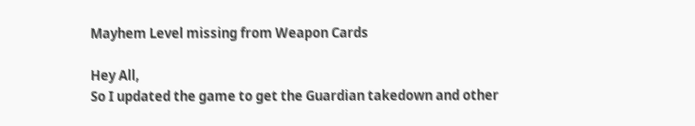Mayhem Level missing from Weapon Cards

Hey All,
So I updated the game to get the Guardian takedown and other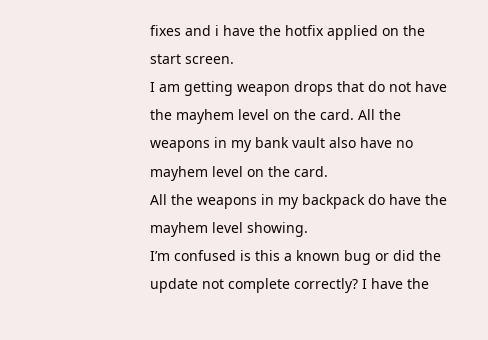fixes and i have the hotfix applied on the start screen.
I am getting weapon drops that do not have the mayhem level on the card. All the weapons in my bank vault also have no mayhem level on the card.
All the weapons in my backpack do have the mayhem level showing.
I’m confused is this a known bug or did the update not complete correctly? I have the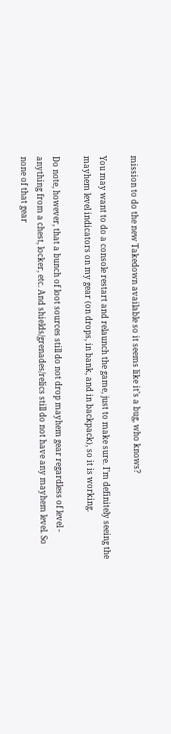mission to do the new Takedown available so it seems like it’s a bug, who knows?

You may want to do a console restart and relaunch the game, just to make sure. I’m definitely seeing the mayhem level indicators on my gear (on drops, in bank, and in backpack), so it is working.

Do note, however, that a bunch of loot sources still do not drop mayhem gear regardless of level - anything from a chest, locker, etc. And shields/grenades/relics still do not have any mayhem level. So none of that gear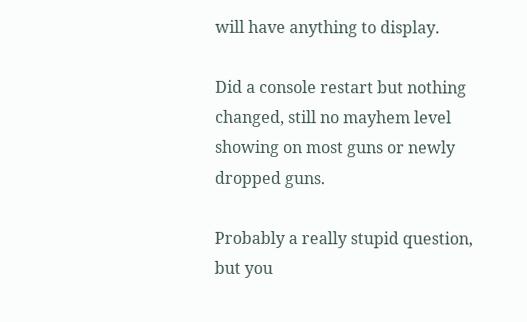will have anything to display.

Did a console restart but nothing changed, still no mayhem level showing on most guns or newly dropped guns.

Probably a really stupid question, but you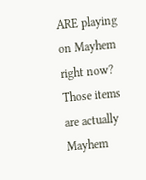ARE playing on Mayhem right now? Those items are actually Mayhem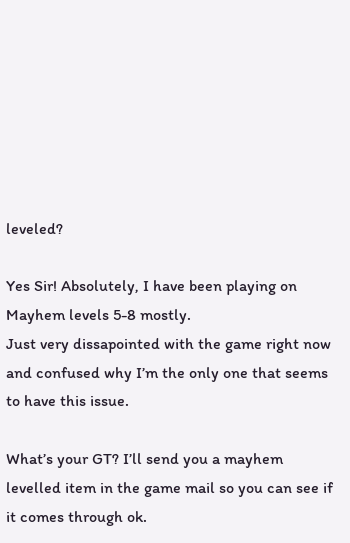leveled?

Yes Sir! Absolutely, I have been playing on Mayhem levels 5-8 mostly.
Just very dissapointed with the game right now and confused why I’m the only one that seems to have this issue.

What’s your GT? I’ll send you a mayhem levelled item in the game mail so you can see if it comes through ok.